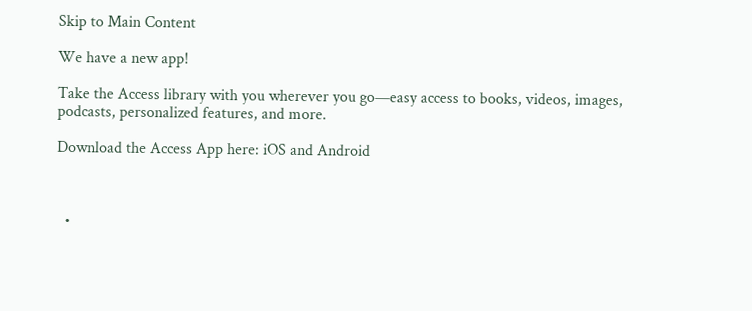Skip to Main Content

We have a new app!

Take the Access library with you wherever you go—easy access to books, videos, images, podcasts, personalized features, and more.

Download the Access App here: iOS and Android



  •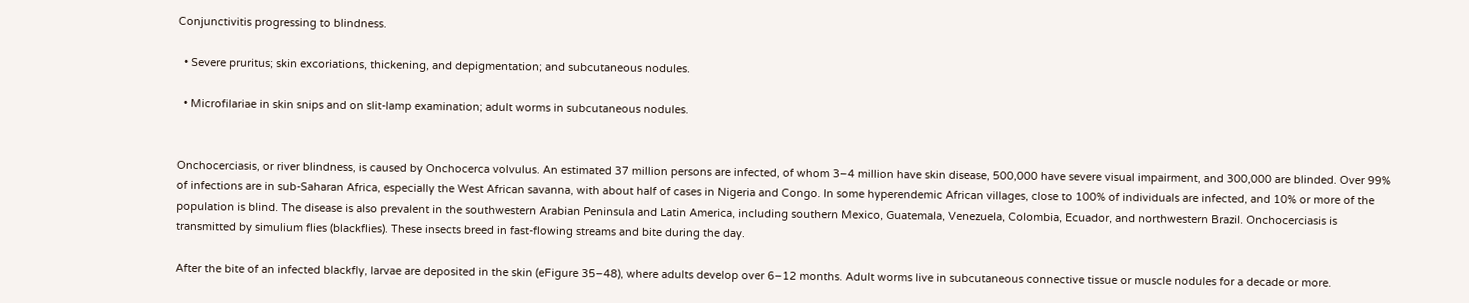Conjunctivitis progressing to blindness.

  • Severe pruritus; skin excoriations, thickening, and depigmentation; and subcutaneous nodules.

  • Microfilariae in skin snips and on slit-lamp examination; adult worms in subcutaneous nodules.


Onchocerciasis, or river blindness, is caused by Onchocerca volvulus. An estimated 37 million persons are infected, of whom 3–4 million have skin disease, 500,000 have severe visual impairment, and 300,000 are blinded. Over 99% of infections are in sub-Saharan Africa, especially the West African savanna, with about half of cases in Nigeria and Congo. In some hyperendemic African villages, close to 100% of individuals are infected, and 10% or more of the population is blind. The disease is also prevalent in the southwestern Arabian Peninsula and Latin America, including southern Mexico, Guatemala, Venezuela, Colombia, Ecuador, and northwestern Brazil. Onchocerciasis is transmitted by simulium flies (blackflies). These insects breed in fast-flowing streams and bite during the day.

After the bite of an infected blackfly, larvae are deposited in the skin (eFigure 35–48), where adults develop over 6–12 months. Adult worms live in subcutaneous connective tissue or muscle nodules for a decade or more.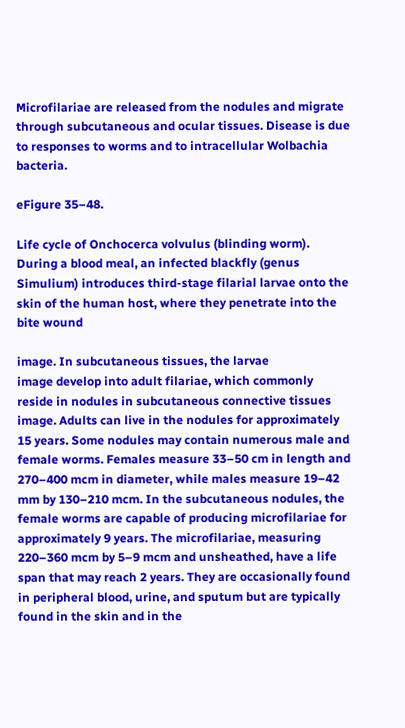Microfilariae are released from the nodules and migrate through subcutaneous and ocular tissues. Disease is due to responses to worms and to intracellular Wolbachia bacteria.

eFigure 35–48.

Life cycle of Onchocerca volvulus (blinding worm). During a blood meal, an infected blackfly (genus Simulium) introduces third-stage filarial larvae onto the skin of the human host, where they penetrate into the bite wound

image. In subcutaneous tissues, the larvae
image develop into adult filariae, which commonly reside in nodules in subcutaneous connective tissues
image. Adults can live in the nodules for approximately 15 years. Some nodules may contain numerous male and female worms. Females measure 33–50 cm in length and 270–400 mcm in diameter, while males measure 19–42 mm by 130–210 mcm. In the subcutaneous nodules, the female worms are capable of producing microfilariae for approximately 9 years. The microfilariae, measuring 220–360 mcm by 5–9 mcm and unsheathed, have a life span that may reach 2 years. They are occasionally found in peripheral blood, urine, and sputum but are typically found in the skin and in the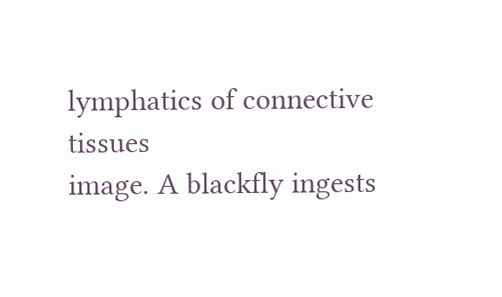lymphatics of connective tissues
image. A blackfly ingests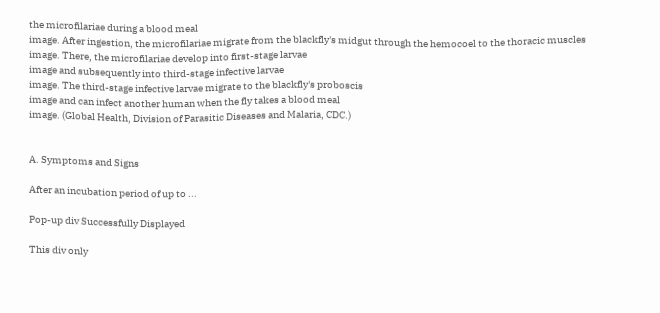the microfilariae during a blood meal
image. After ingestion, the microfilariae migrate from the blackfly's midgut through the hemocoel to the thoracic muscles
image. There, the microfilariae develop into first-stage larvae
image and subsequently into third-stage infective larvae
image. The third-stage infective larvae migrate to the blackfly's proboscis
image and can infect another human when the fly takes a blood meal
image. (Global Health, Division of Parasitic Diseases and Malaria, CDC.)


A. Symptoms and Signs

After an incubation period of up to ...

Pop-up div Successfully Displayed

This div only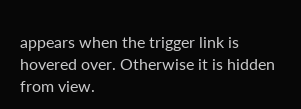appears when the trigger link is hovered over. Otherwise it is hidden from view.